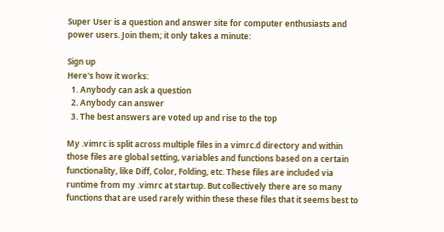Super User is a question and answer site for computer enthusiasts and power users. Join them; it only takes a minute:

Sign up
Here's how it works:
  1. Anybody can ask a question
  2. Anybody can answer
  3. The best answers are voted up and rise to the top

My .vimrc is split across multiple files in a vimrc.d directory and within those files are global setting, variables and functions based on a certain functionality, like Diff, Color, Folding, etc. These files are included via runtime from my .vimrc at startup. But collectively there are so many functions that are used rarely within these these files that it seems best to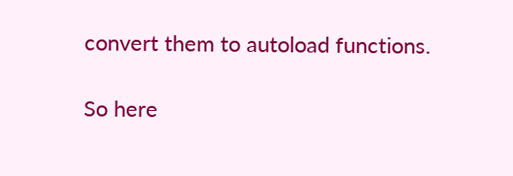convert them to autoload functions.

So here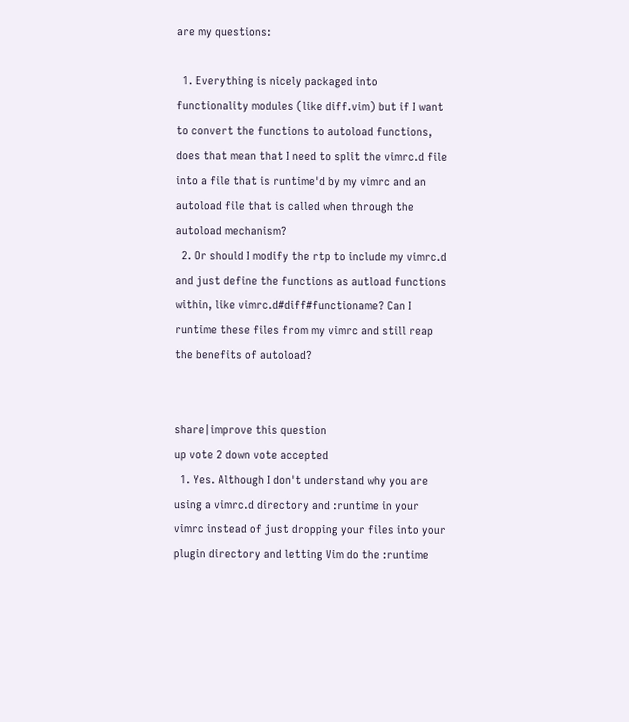are my questions:

  1. Everything is nicely packaged into functionality modules (like diff.vim) but if I want to convert the functions to autoload functions, does that mean that I need to split the vimrc.d file into a file that is runtime'd by my vimrc and an autoload file that is called when through the autoload mechanism?
  2. Or should I modify the rtp to include my vimrc.d and just define the functions as autload functions within, like vimrc.d#diff#functioname? Can I runtime these files from my vimrc and still reap the benefits of autoload?


share|improve this question
up vote 2 down vote accepted
  1. Yes. Although I don't understand why you are using a vimrc.d directory and :runtime in your vimrc instead of just dropping your files into your plugin directory and letting Vim do the :runtime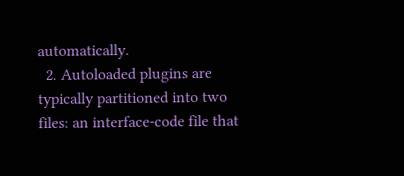automatically.
  2. Autoloaded plugins are typically partitioned into two files: an interface-code file that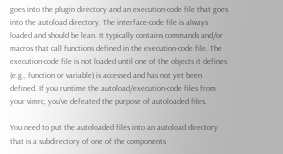goes into the plugin directory and an execution-code file that goes into the autoload directory. The interface-code file is always loaded and should be lean. It typically contains commands and/or macros that call functions defined in the execution-code file. The execution-code file is not loaded until one of the objects it defines (e.g., function or variable) is accessed and has not yet been defined. If you runtime the autoload/execution-code files from your vimrc, you've defeated the purpose of autoloaded files.

You need to put the autoloaded files into an autoload directory that is a subdirectory of one of the components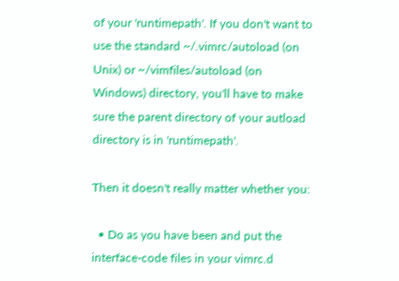of your 'runtimepath'. If you don't want to use the standard ~/.vimrc/autoload (on Unix) or ~/vimfiles/autoload (on Windows) directory, you'll have to make sure the parent directory of your autload directory is in 'runtimepath'.

Then it doesn't really matter whether you:

  • Do as you have been and put the interface-code files in your vimrc.d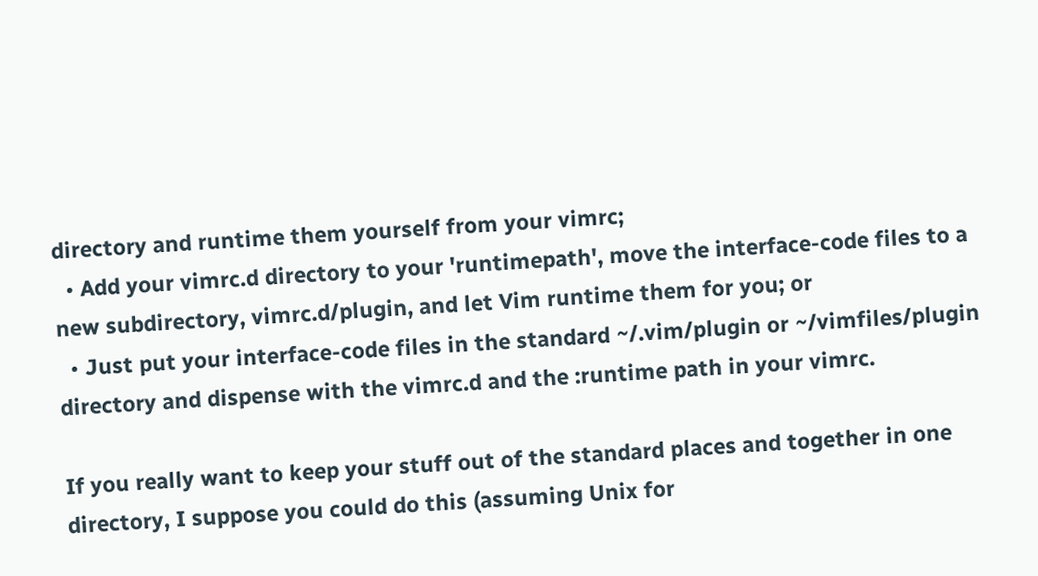directory and runtime them yourself from your vimrc;
  • Add your vimrc.d directory to your 'runtimepath', move the interface-code files to a new subdirectory, vimrc.d/plugin, and let Vim runtime them for you; or
  • Just put your interface-code files in the standard ~/.vim/plugin or ~/vimfiles/plugin directory and dispense with the vimrc.d and the :runtime path in your vimrc.

If you really want to keep your stuff out of the standard places and together in one directory, I suppose you could do this (assuming Unix for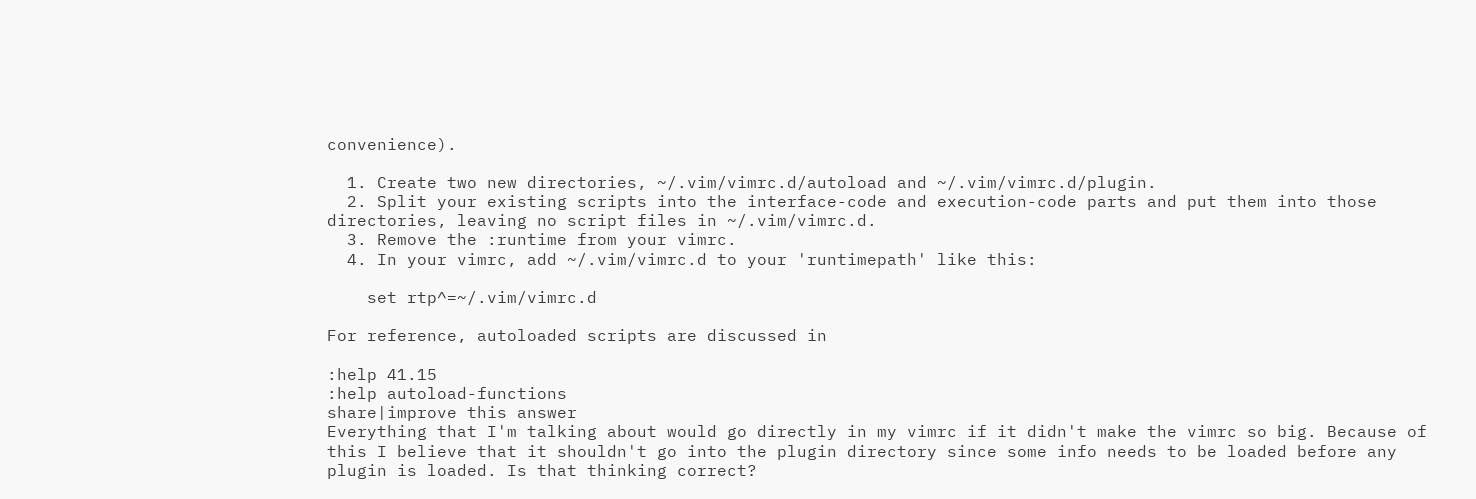convenience).

  1. Create two new directories, ~/.vim/vimrc.d/autoload and ~/.vim/vimrc.d/plugin.
  2. Split your existing scripts into the interface-code and execution-code parts and put them into those directories, leaving no script files in ~/.vim/vimrc.d.
  3. Remove the :runtime from your vimrc.
  4. In your vimrc, add ~/.vim/vimrc.d to your 'runtimepath' like this:

    set rtp^=~/.vim/vimrc.d

For reference, autoloaded scripts are discussed in

:help 41.15
:help autoload-functions
share|improve this answer
Everything that I'm talking about would go directly in my vimrc if it didn't make the vimrc so big. Because of this I believe that it shouldn't go into the plugin directory since some info needs to be loaded before any plugin is loaded. Is that thinking correct?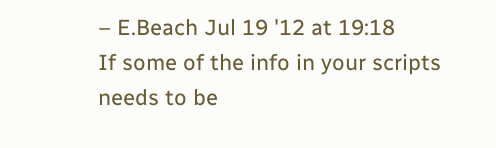– E.Beach Jul 19 '12 at 19:18
If some of the info in your scripts needs to be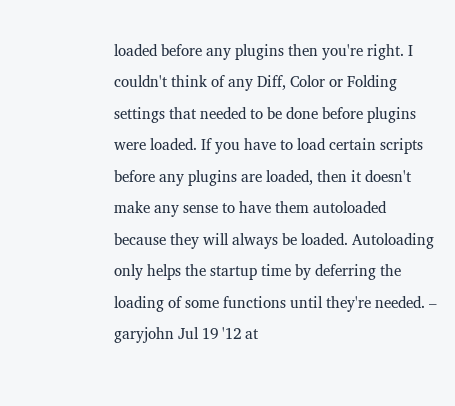loaded before any plugins then you're right. I couldn't think of any Diff, Color or Folding settings that needed to be done before plugins were loaded. If you have to load certain scripts before any plugins are loaded, then it doesn't make any sense to have them autoloaded because they will always be loaded. Autoloading only helps the startup time by deferring the loading of some functions until they're needed. – garyjohn Jul 19 '12 at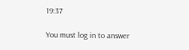19:37

You must log in to answer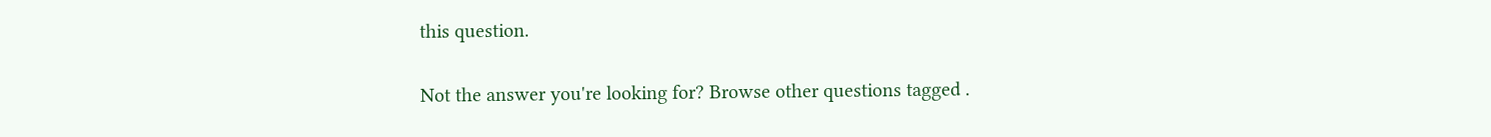this question.

Not the answer you're looking for? Browse other questions tagged .